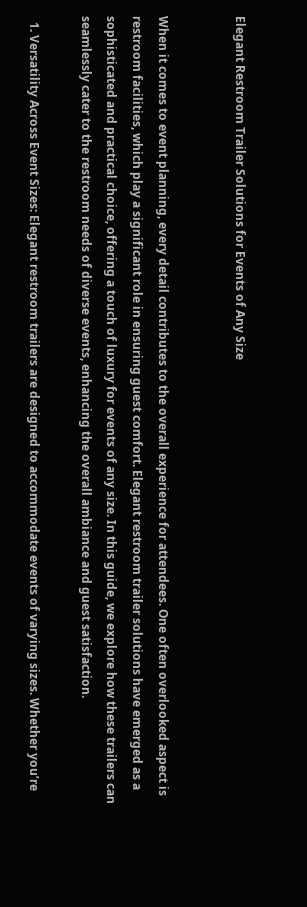Elegant Restroom Trailer Solutions for Events of Any Size


When it comes to event planning, every detail contributes to the overall experience for attendees. One often overlooked aspect is restroom facilities, which play a significant role in ensuring guest comfort. Elegant restroom trailer solutions have emerged as a sophisticated and practical choice, offering a touch of luxury for events of any size. In this guide, we explore how these trailers can seamlessly cater to the restroom needs of diverse events, enhancing the overall ambiance and guest satisfaction.

  1. Versatility Across Event Sizes: Elegant restroom trailers are designed to accommodate events of varying sizes. Whether you’re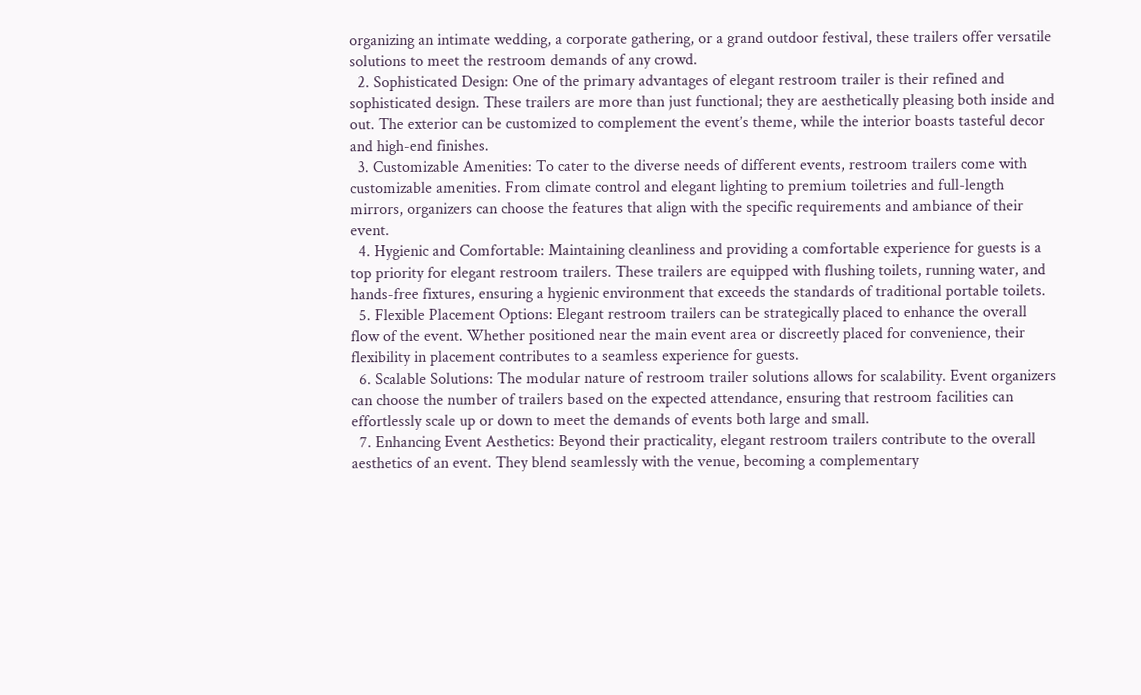organizing an intimate wedding, a corporate gathering, or a grand outdoor festival, these trailers offer versatile solutions to meet the restroom demands of any crowd.
  2. Sophisticated Design: One of the primary advantages of elegant restroom trailer is their refined and sophisticated design. These trailers are more than just functional; they are aesthetically pleasing both inside and out. The exterior can be customized to complement the event’s theme, while the interior boasts tasteful decor and high-end finishes.
  3. Customizable Amenities: To cater to the diverse needs of different events, restroom trailers come with customizable amenities. From climate control and elegant lighting to premium toiletries and full-length mirrors, organizers can choose the features that align with the specific requirements and ambiance of their event.
  4. Hygienic and Comfortable: Maintaining cleanliness and providing a comfortable experience for guests is a top priority for elegant restroom trailers. These trailers are equipped with flushing toilets, running water, and hands-free fixtures, ensuring a hygienic environment that exceeds the standards of traditional portable toilets.
  5. Flexible Placement Options: Elegant restroom trailers can be strategically placed to enhance the overall flow of the event. Whether positioned near the main event area or discreetly placed for convenience, their flexibility in placement contributes to a seamless experience for guests.
  6. Scalable Solutions: The modular nature of restroom trailer solutions allows for scalability. Event organizers can choose the number of trailers based on the expected attendance, ensuring that restroom facilities can effortlessly scale up or down to meet the demands of events both large and small.
  7. Enhancing Event Aesthetics: Beyond their practicality, elegant restroom trailers contribute to the overall aesthetics of an event. They blend seamlessly with the venue, becoming a complementary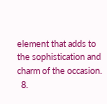element that adds to the sophistication and charm of the occasion.
  8.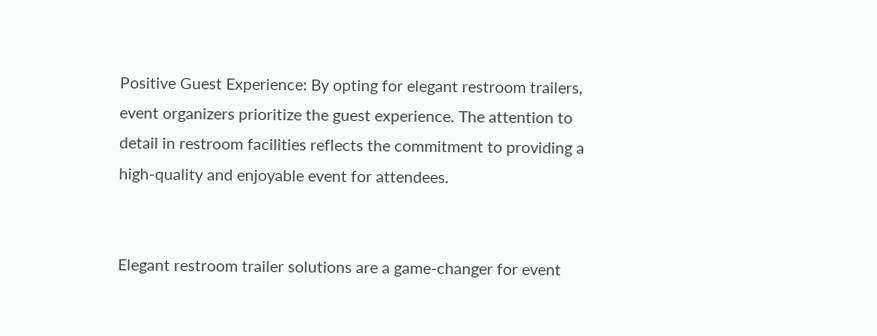Positive Guest Experience: By opting for elegant restroom trailers, event organizers prioritize the guest experience. The attention to detail in restroom facilities reflects the commitment to providing a high-quality and enjoyable event for attendees.


Elegant restroom trailer solutions are a game-changer for event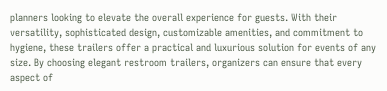planners looking to elevate the overall experience for guests. With their versatility, sophisticated design, customizable amenities, and commitment to hygiene, these trailers offer a practical and luxurious solution for events of any size. By choosing elegant restroom trailers, organizers can ensure that every aspect of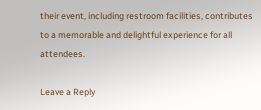their event, including restroom facilities, contributes to a memorable and delightful experience for all attendees.

Leave a Reply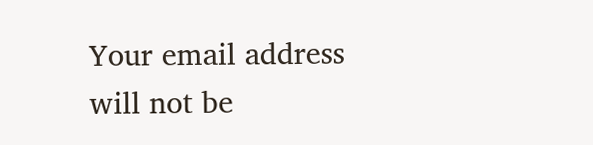Your email address will not be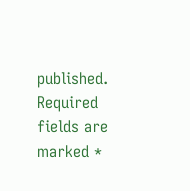published. Required fields are marked *